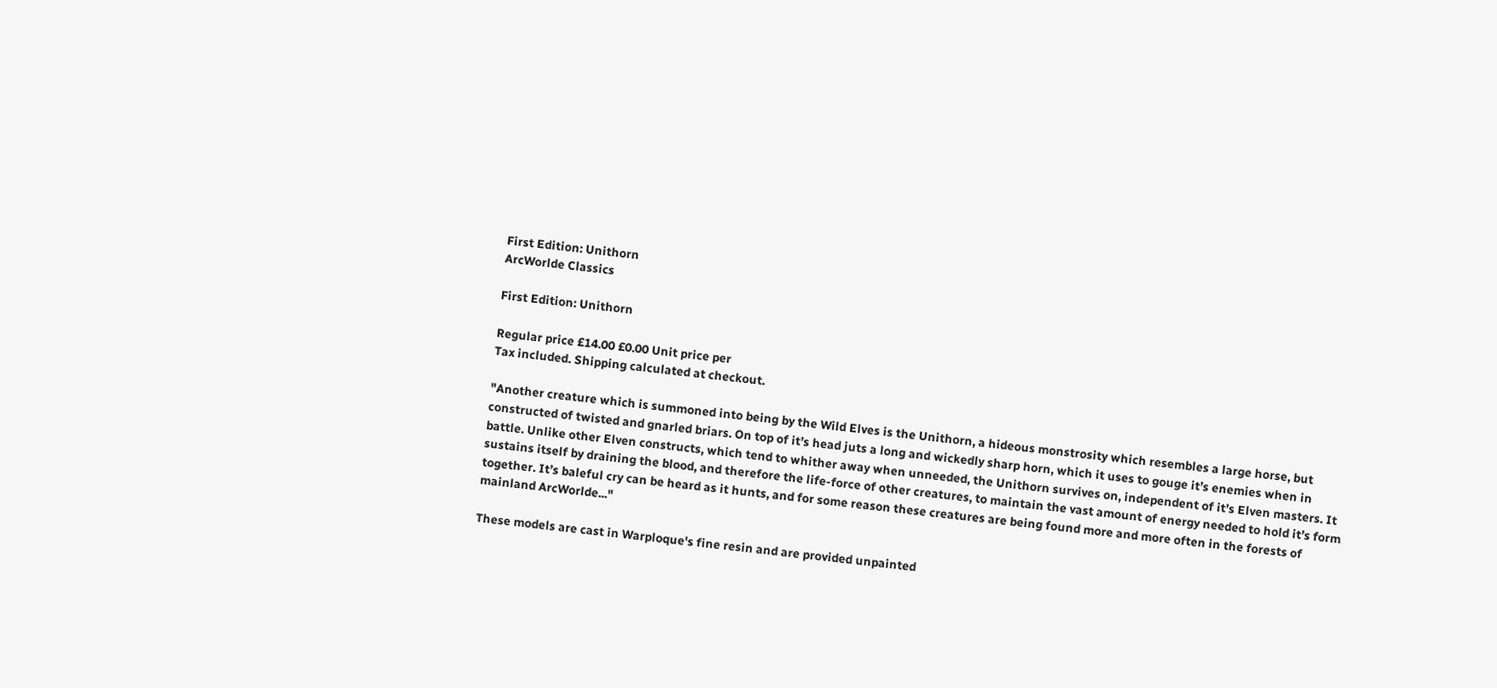First Edition: Unithorn
ArcWorlde Classics

First Edition: Unithorn

Regular price £14.00 £0.00 Unit price per
Tax included. Shipping calculated at checkout.

"Another creature which is summoned into being by the Wild Elves is the Unithorn, a hideous monstrosity which resembles a large horse, but constructed of twisted and gnarled briars. On top of it’s head juts a long and wickedly sharp horn, which it uses to gouge it’s enemies when in battle. Unlike other Elven constructs, which tend to whither away when unneeded, the Unithorn survives on, independent of it’s Elven masters. It sustains itself by draining the blood, and therefore the life-force of other creatures, to maintain the vast amount of energy needed to hold it’s form together. It’s baleful cry can be heard as it hunts, and for some reason these creatures are being found more and more often in the forests of mainland ArcWorlde..."

These models are cast in Warploque's fine resin and are provided unpainted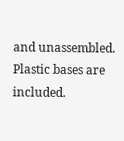and unassembled. Plastic bases are included.